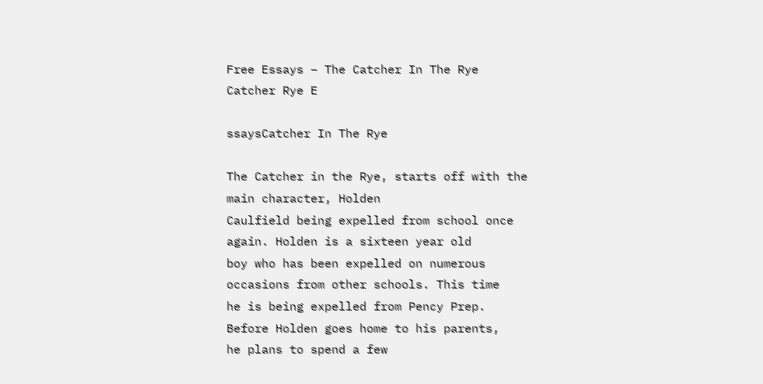Free Essays – The Catcher In The Rye Catcher Rye E

ssaysCatcher In The Rye

The Catcher in the Rye, starts off with the main character, Holden
Caulfield being expelled from school once again. Holden is a sixteen year old
boy who has been expelled on numerous occasions from other schools. This time
he is being expelled from Pency Prep. Before Holden goes home to his parents,
he plans to spend a few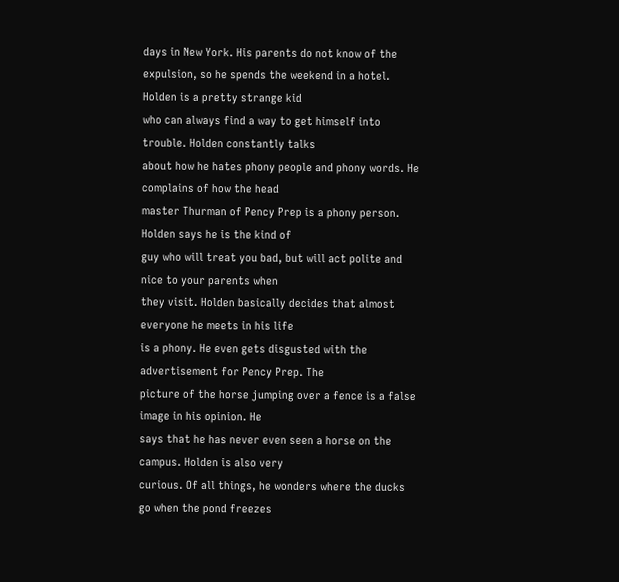days in New York. His parents do not know of the
expulsion, so he spends the weekend in a hotel. Holden is a pretty strange kid
who can always find a way to get himself into trouble. Holden constantly talks
about how he hates phony people and phony words. He complains of how the head
master Thurman of Pency Prep is a phony person. Holden says he is the kind of
guy who will treat you bad, but will act polite and nice to your parents when
they visit. Holden basically decides that almost everyone he meets in his life
is a phony. He even gets disgusted with the advertisement for Pency Prep. The
picture of the horse jumping over a fence is a false image in his opinion. He
says that he has never even seen a horse on the campus. Holden is also very
curious. Of all things, he wonders where the ducks go when the pond freezes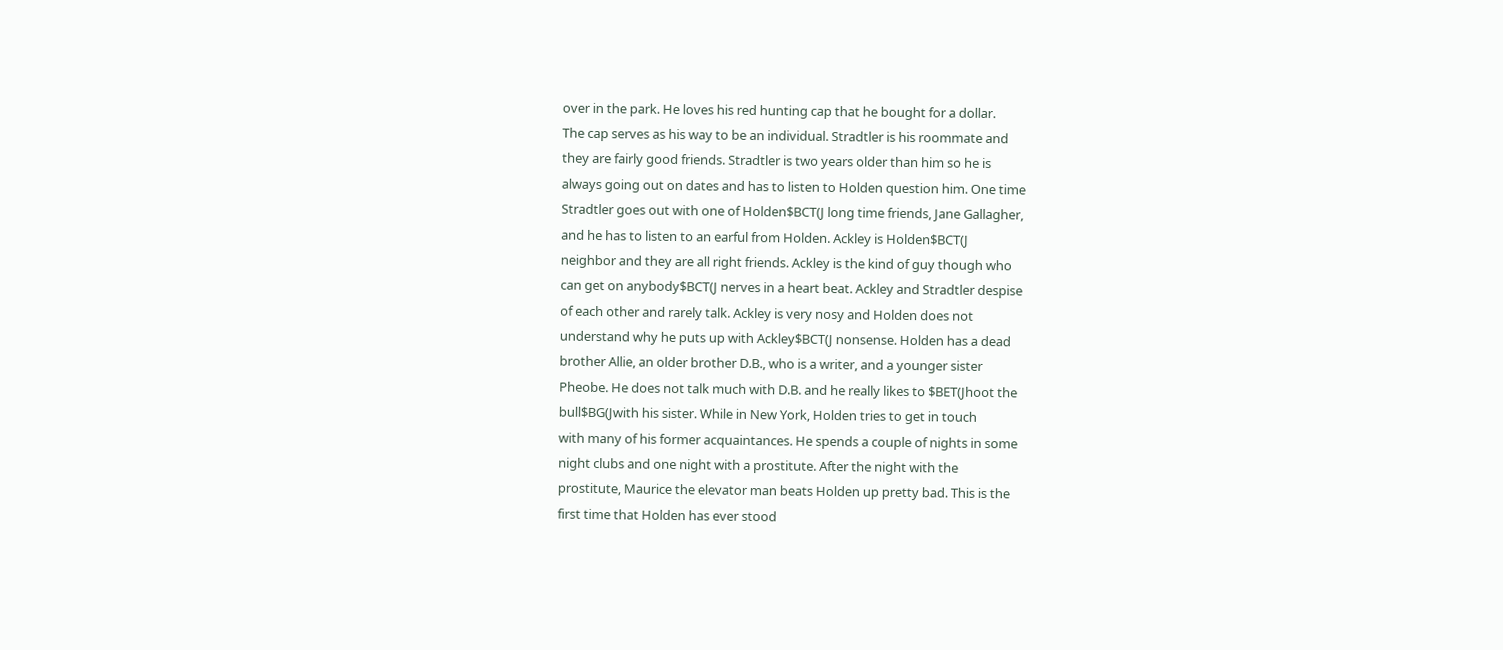over in the park. He loves his red hunting cap that he bought for a dollar.
The cap serves as his way to be an individual. Stradtler is his roommate and
they are fairly good friends. Stradtler is two years older than him so he is
always going out on dates and has to listen to Holden question him. One time
Stradtler goes out with one of Holden$BCT(J long time friends, Jane Gallagher,
and he has to listen to an earful from Holden. Ackley is Holden$BCT(J
neighbor and they are all right friends. Ackley is the kind of guy though who
can get on anybody$BCT(J nerves in a heart beat. Ackley and Stradtler despise
of each other and rarely talk. Ackley is very nosy and Holden does not
understand why he puts up with Ackley$BCT(J nonsense. Holden has a dead
brother Allie, an older brother D.B., who is a writer, and a younger sister
Pheobe. He does not talk much with D.B. and he really likes to $BET(Jhoot the
bull$BG(Jwith his sister. While in New York, Holden tries to get in touch
with many of his former acquaintances. He spends a couple of nights in some
night clubs and one night with a prostitute. After the night with the
prostitute, Maurice the elevator man beats Holden up pretty bad. This is the
first time that Holden has ever stood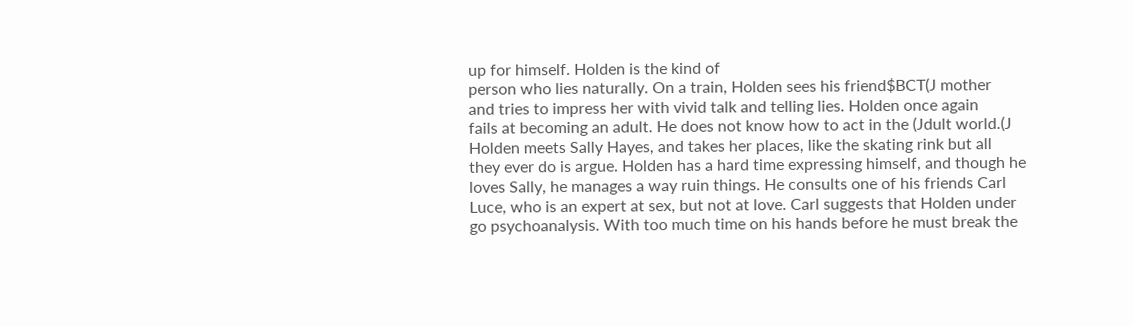up for himself. Holden is the kind of
person who lies naturally. On a train, Holden sees his friend$BCT(J mother
and tries to impress her with vivid talk and telling lies. Holden once again
fails at becoming an adult. He does not know how to act in the (Jdult world.(J
Holden meets Sally Hayes, and takes her places, like the skating rink but all
they ever do is argue. Holden has a hard time expressing himself, and though he
loves Sally, he manages a way ruin things. He consults one of his friends Carl
Luce, who is an expert at sex, but not at love. Carl suggests that Holden under
go psychoanalysis. With too much time on his hands before he must break the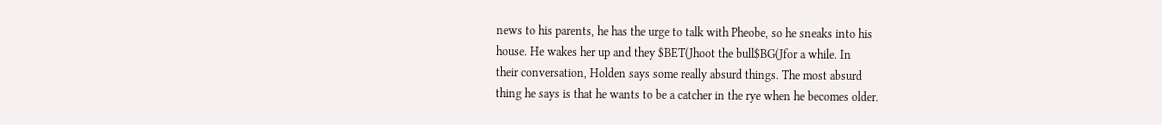news to his parents, he has the urge to talk with Pheobe, so he sneaks into his
house. He wakes her up and they $BET(Jhoot the bull$BG(Jfor a while. In
their conversation, Holden says some really absurd things. The most absurd
thing he says is that he wants to be a catcher in the rye when he becomes older.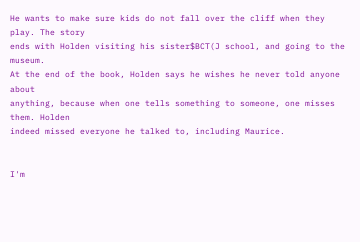He wants to make sure kids do not fall over the cliff when they play. The story
ends with Holden visiting his sister$BCT(J school, and going to the museum.
At the end of the book, Holden says he wishes he never told anyone about
anything, because when one tells something to someone, one misses them. Holden
indeed missed everyone he talked to, including Maurice.


I'm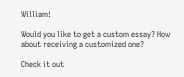William!

Would you like to get a custom essay? How about receiving a customized one?

Check it out